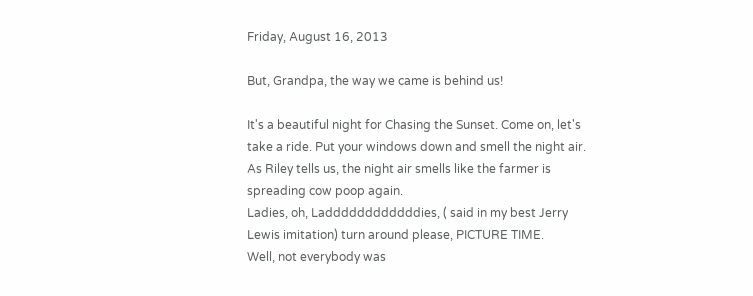Friday, August 16, 2013

But, Grandpa, the way we came is behind us!

It's a beautiful night for Chasing the Sunset. Come on, let's take a ride. Put your windows down and smell the night air.
As Riley tells us, the night air smells like the farmer is spreading cow poop again.
Ladies, oh, Laddddddddddddies, ( said in my best Jerry Lewis imitation) turn around please, PICTURE TIME.
Well, not everybody was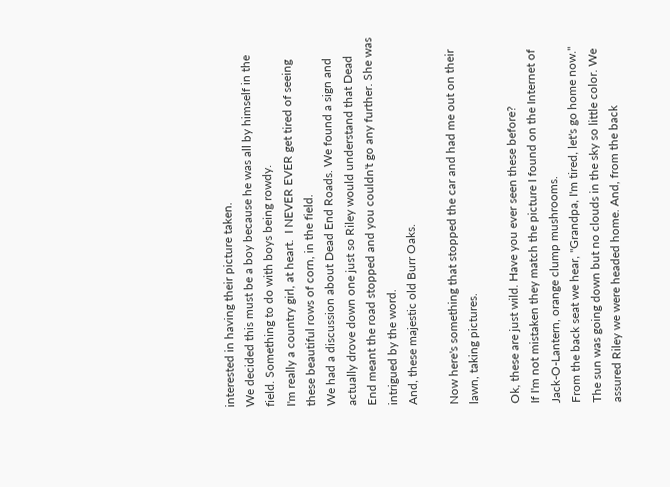interested in having their picture taken.
We decided this must be a boy because he was all by himself in the field. Something to do with boys being rowdy.
I'm really a country girl, at heart.  I NEVER EVER get tired of seeing these beautiful rows of corn, in the field.
We had a discussion about Dead End Roads. We found a sign and actually drove down one just so Riley would understand that Dead End meant the road stopped and you couldn't go any further. She was intrigued by the word.
And, these majestic old Burr Oaks.

Now here's something that stopped the car and had me out on their lawn, taking pictures.

Ok, these are just wild. Have you ever seen these before?
If I'm not mistaken they match the picture I found on the Internet of Jack-O-Lantern, orange clump mushrooms.
From the back seat we hear, "Grandpa, I'm tired, let's go home now."
The sun was going down but no clouds in the sky so little color. We assured Riley we were headed home. And, from the back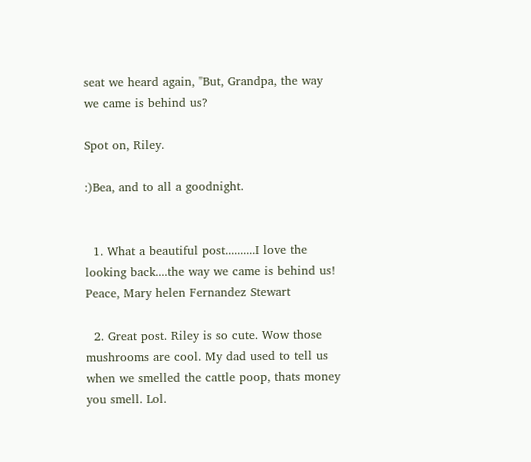seat we heard again, "But, Grandpa, the way we came is behind us?

Spot on, Riley.

:)Bea, and to all a goodnight.


  1. What a beautiful post..........I love the looking back....the way we came is behind us! Peace, Mary helen Fernandez Stewart

  2. Great post. Riley is so cute. Wow those mushrooms are cool. My dad used to tell us when we smelled the cattle poop, thats money you smell. Lol.